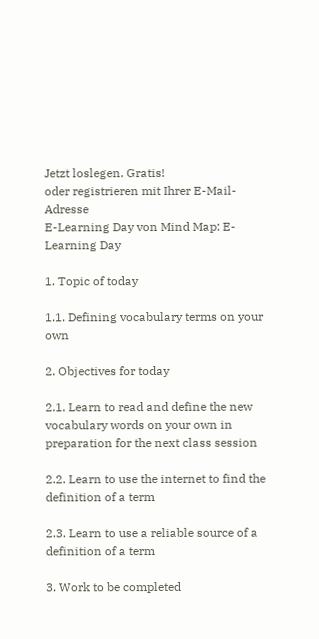Jetzt loslegen. Gratis!
oder registrieren mit Ihrer E-Mail-Adresse
E-Learning Day von Mind Map: E-Learning Day

1. Topic of today

1.1. Defining vocabulary terms on your own

2. Objectives for today

2.1. Learn to read and define the new vocabulary words on your own in preparation for the next class session

2.2. Learn to use the internet to find the definition of a term

2.3. Learn to use a reliable source of a definition of a term

3. Work to be completed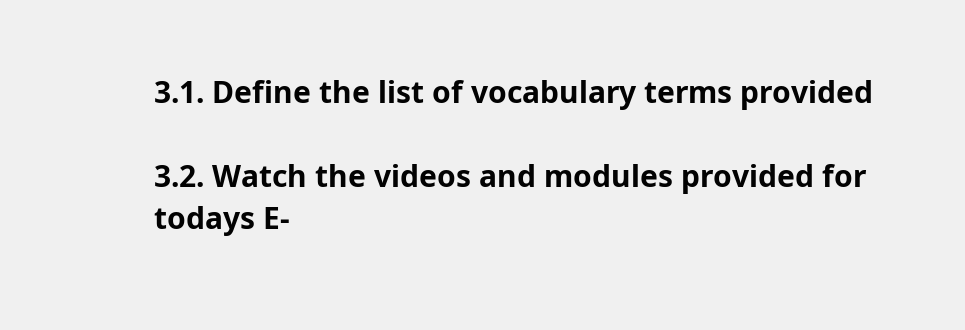3.1. Define the list of vocabulary terms provided

3.2. Watch the videos and modules provided for todays E-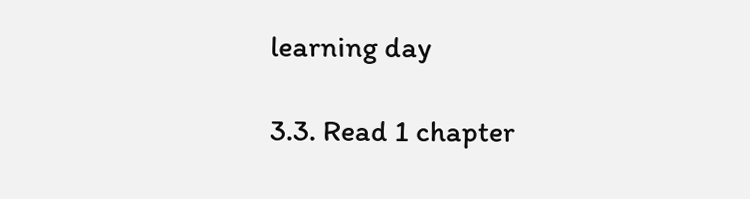learning day

3.3. Read 1 chapter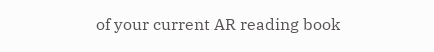of your current AR reading book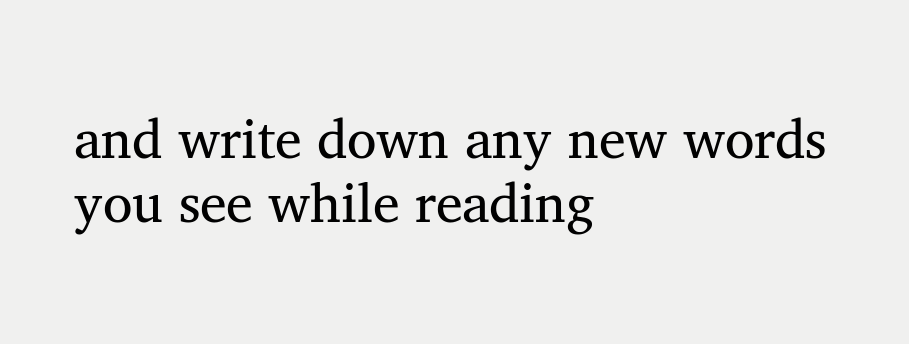and write down any new words you see while reading